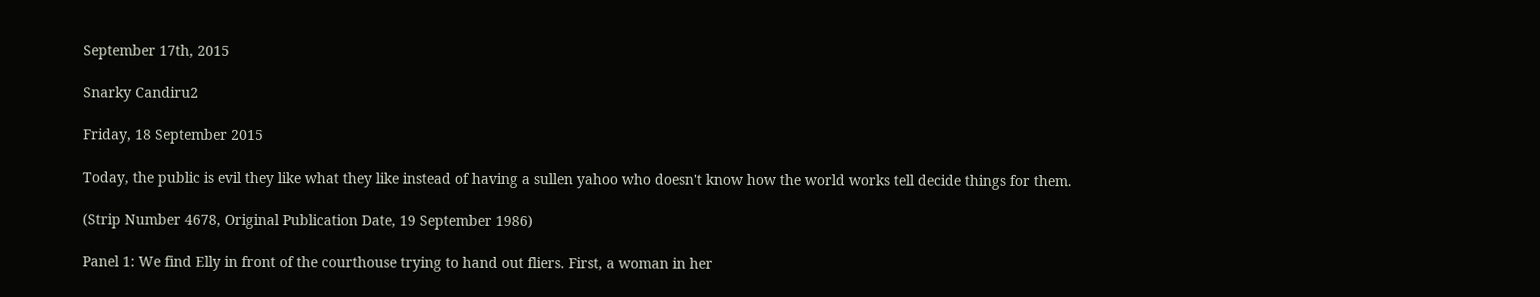September 17th, 2015

Snarky Candiru2

Friday, 18 September 2015

Today, the public is evil they like what they like instead of having a sullen yahoo who doesn't know how the world works tell decide things for them.

(Strip Number 4678, Original Publication Date, 19 September 1986)

Panel 1: We find Elly in front of the courthouse trying to hand out fliers. First, a woman in her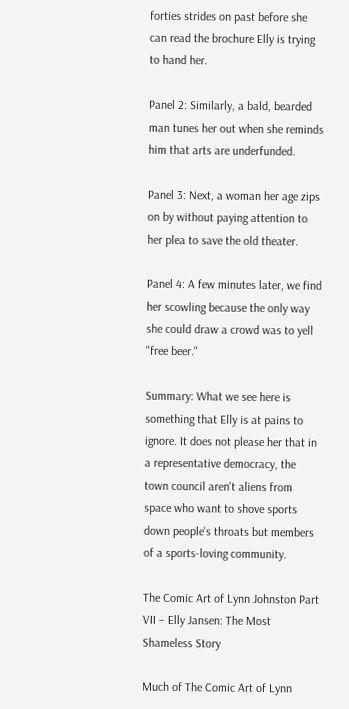forties strides on past before she can read the brochure Elly is trying to hand her.

Panel 2: Similarly, a bald, bearded man tunes her out when she reminds him that arts are underfunded.

Panel 3: Next, a woman her age zips on by without paying attention to her plea to save the old theater.

Panel 4: A few minutes later, we find her scowling because the only way she could draw a crowd was to yell "free beer."

Summary: What we see here is something that Elly is at pains to ignore. It does not please her that in a representative democracy, the town council aren't aliens from space who want to shove sports down people's throats but members of a sports-loving community.

The Comic Art of Lynn Johnston Part VII – Elly Jansen: The Most Shameless Story

Much of The Comic Art of Lynn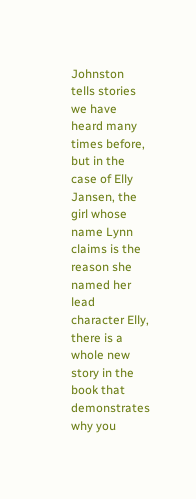Johnston tells stories we have heard many times before, but in the case of Elly Jansen, the girl whose name Lynn claims is the reason she named her lead character Elly, there is a whole new story in the book that demonstrates why you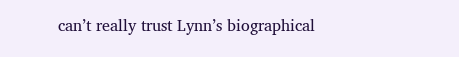can’t really trust Lynn’s biographical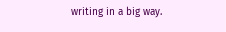writing in a big way.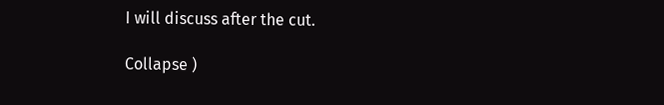I will discuss after the cut.

Collapse )